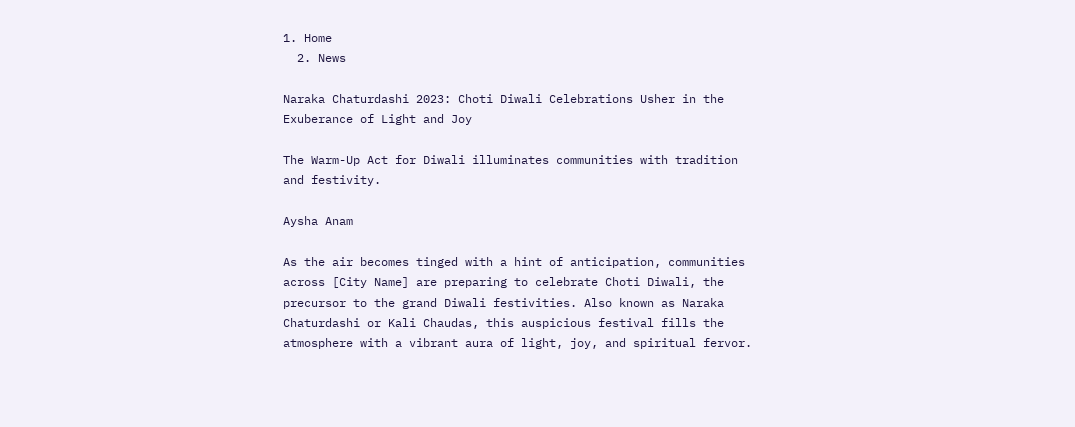1. Home
  2. News

Naraka Chaturdashi 2023: Choti Diwali Celebrations Usher in the Exuberance of Light and Joy

The Warm-Up Act for Diwali illuminates communities with tradition and festivity.

Aysha Anam

As the air becomes tinged with a hint of anticipation, communities across [City Name] are preparing to celebrate Choti Diwali, the precursor to the grand Diwali festivities. Also known as Naraka Chaturdashi or Kali Chaudas, this auspicious festival fills the atmosphere with a vibrant aura of light, joy, and spiritual fervor.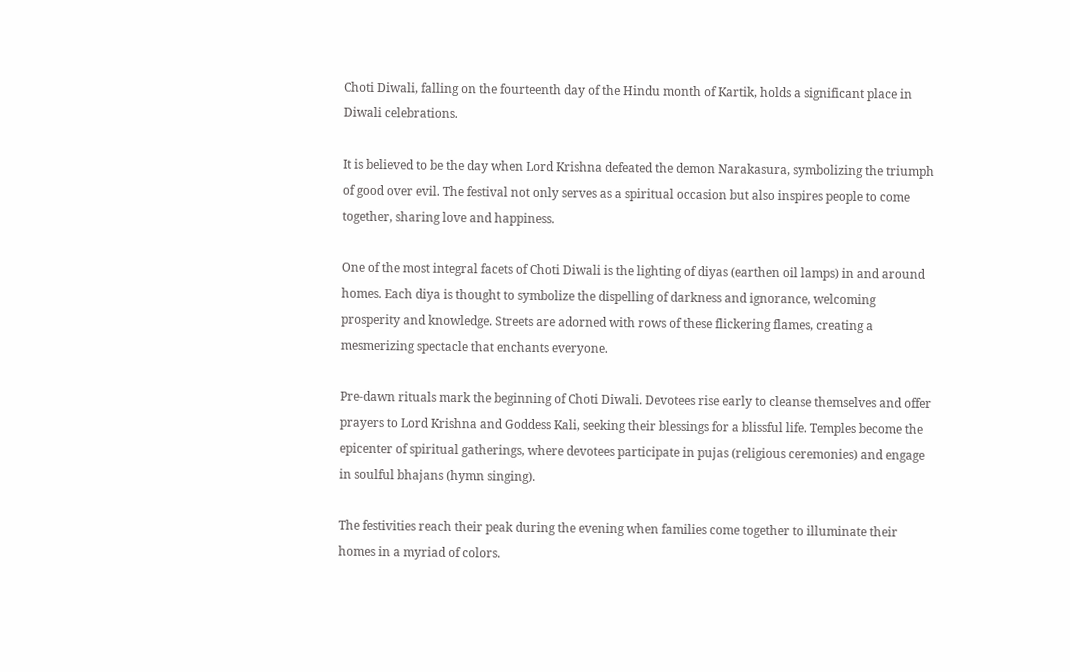Choti Diwali, falling on the fourteenth day of the Hindu month of Kartik, holds a significant place in Diwali celebrations.

It is believed to be the day when Lord Krishna defeated the demon Narakasura, symbolizing the triumph of good over evil. The festival not only serves as a spiritual occasion but also inspires people to come together, sharing love and happiness.

One of the most integral facets of Choti Diwali is the lighting of diyas (earthen oil lamps) in and around homes. Each diya is thought to symbolize the dispelling of darkness and ignorance, welcoming prosperity and knowledge. Streets are adorned with rows of these flickering flames, creating a mesmerizing spectacle that enchants everyone.

Pre-dawn rituals mark the beginning of Choti Diwali. Devotees rise early to cleanse themselves and offer prayers to Lord Krishna and Goddess Kali, seeking their blessings for a blissful life. Temples become the epicenter of spiritual gatherings, where devotees participate in pujas (religious ceremonies) and engage in soulful bhajans (hymn singing).

The festivities reach their peak during the evening when families come together to illuminate their homes in a myriad of colors.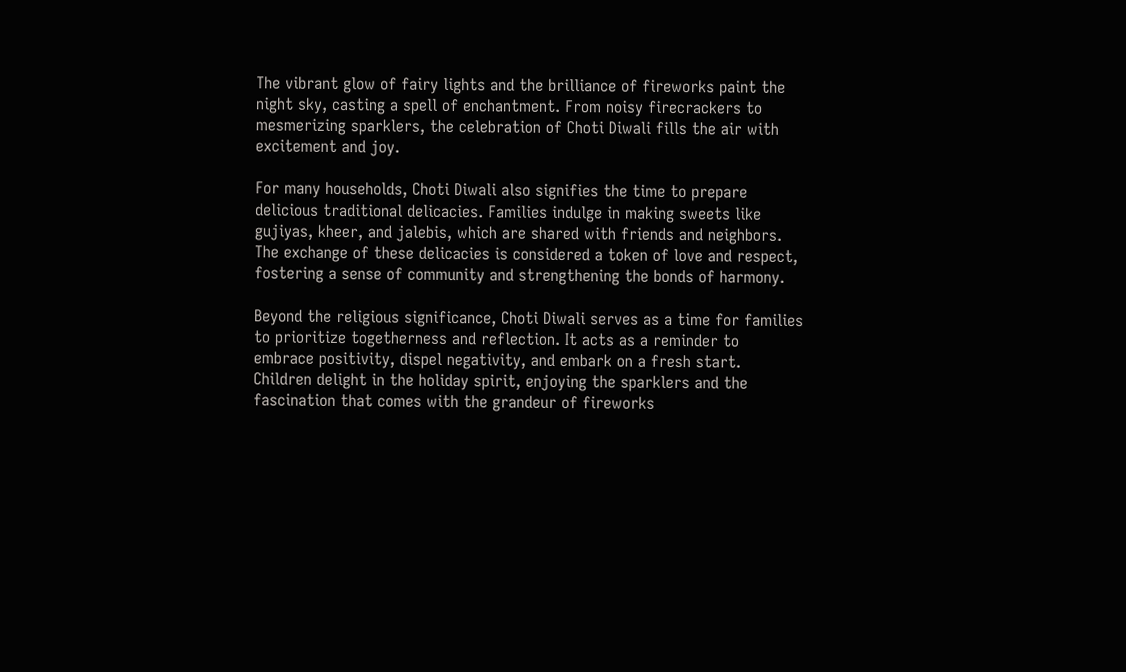The vibrant glow of fairy lights and the brilliance of fireworks paint the night sky, casting a spell of enchantment. From noisy firecrackers to mesmerizing sparklers, the celebration of Choti Diwali fills the air with excitement and joy.

For many households, Choti Diwali also signifies the time to prepare delicious traditional delicacies. Families indulge in making sweets like gujiyas, kheer, and jalebis, which are shared with friends and neighbors. The exchange of these delicacies is considered a token of love and respect, fostering a sense of community and strengthening the bonds of harmony.

Beyond the religious significance, Choti Diwali serves as a time for families to prioritize togetherness and reflection. It acts as a reminder to embrace positivity, dispel negativity, and embark on a fresh start. Children delight in the holiday spirit, enjoying the sparklers and the fascination that comes with the grandeur of fireworks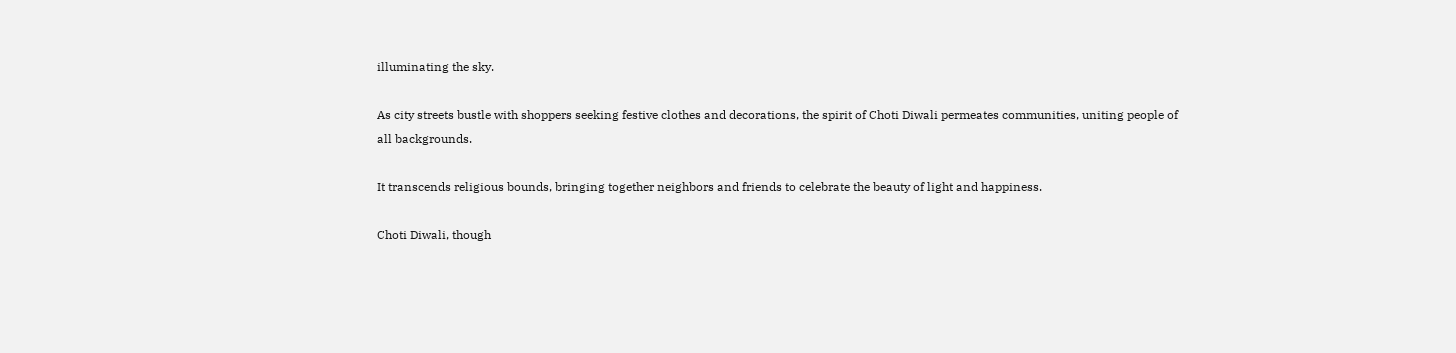illuminating the sky.

As city streets bustle with shoppers seeking festive clothes and decorations, the spirit of Choti Diwali permeates communities, uniting people of all backgrounds.

It transcends religious bounds, bringing together neighbors and friends to celebrate the beauty of light and happiness.

Choti Diwali, though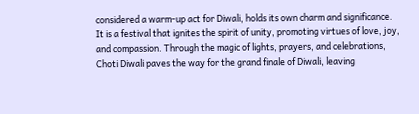considered a warm-up act for Diwali, holds its own charm and significance. It is a festival that ignites the spirit of unity, promoting virtues of love, joy, and compassion. Through the magic of lights, prayers, and celebrations, Choti Diwali paves the way for the grand finale of Diwali, leaving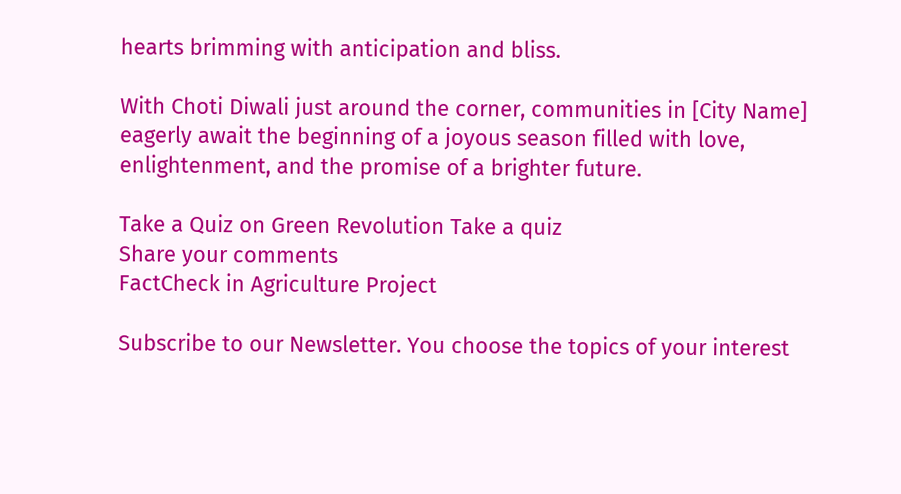hearts brimming with anticipation and bliss.

With Choti Diwali just around the corner, communities in [City Name] eagerly await the beginning of a joyous season filled with love, enlightenment, and the promise of a brighter future.

Take a Quiz on Green Revolution Take a quiz
Share your comments
FactCheck in Agriculture Project

Subscribe to our Newsletter. You choose the topics of your interest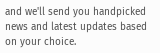and we'll send you handpicked news and latest updates based on your choice.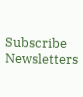Subscribe Newsletters